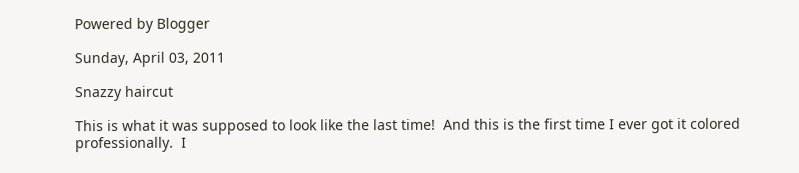Powered by Blogger

Sunday, April 03, 2011

Snazzy haircut

This is what it was supposed to look like the last time!  And this is the first time I ever got it colored professionally.  I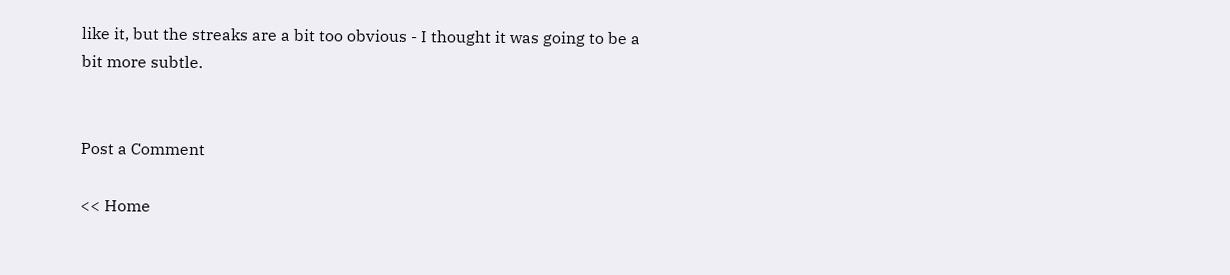like it, but the streaks are a bit too obvious - I thought it was going to be a bit more subtle.


Post a Comment

<< Home